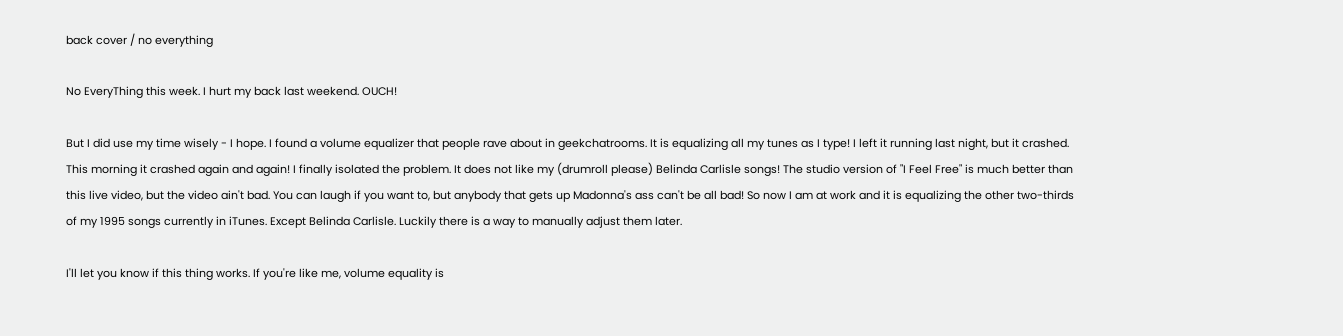back cover / no everything

No EveryThing this week. I hurt my back last weekend. OUCH!

But I did use my time wisely - I hope. I found a volume equalizer that people rave about in geekchatrooms. It is equalizing all my tunes as I type! I left it running last night, but it crashed. This morning it crashed again and again! I finally isolated the problem. It does not like my (drumroll please) Belinda Carlisle songs! The studio version of "I Feel Free" is much better than this live video, but the video ain't bad. You can laugh if you want to, but anybody that gets up Madonna's ass can't be all bad! So now I am at work and it is equalizing the other two-thirds of my 1995 songs currently in iTunes. Except Belinda Carlisle. Luckily there is a way to manually adjust them later.

I'll let you know if this thing works. If you're like me, volume equality is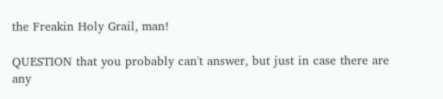the Freakin Holy Grail, man!

QUESTION that you probably can't answer, but just in case there are any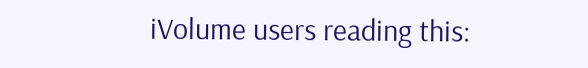iVolume users reading this: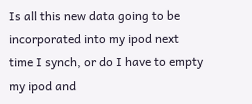Is all this new data going to be incorporated into my ipod next time I synch, or do I have to empty my ipod and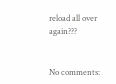reload all over again???


No comments: